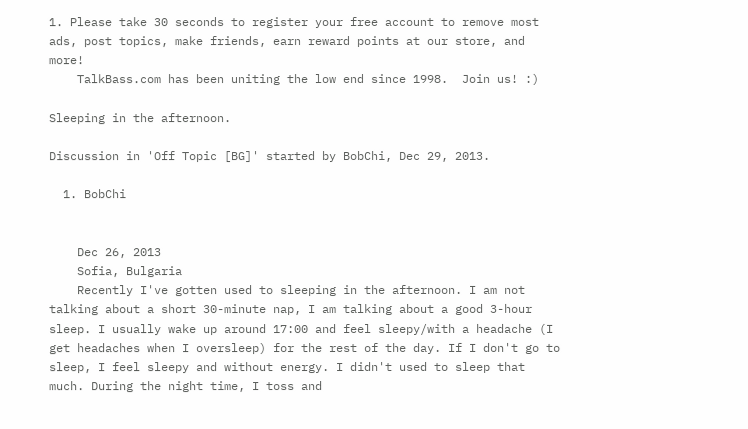1. Please take 30 seconds to register your free account to remove most ads, post topics, make friends, earn reward points at our store, and more!
    TalkBass.com has been uniting the low end since 1998.  Join us! :)

Sleeping in the afternoon.

Discussion in 'Off Topic [BG]' started by BobChi, Dec 29, 2013.

  1. BobChi


    Dec 26, 2013
    Sofia, Bulgaria
    Recently I've gotten used to sleeping in the afternoon. I am not talking about a short 30-minute nap, I am talking about a good 3-hour sleep. I usually wake up around 17:00 and feel sleepy/with a headache (I get headaches when I oversleep) for the rest of the day. If I don't go to sleep, I feel sleepy and without energy. I didn't used to sleep that much. During the night time, I toss and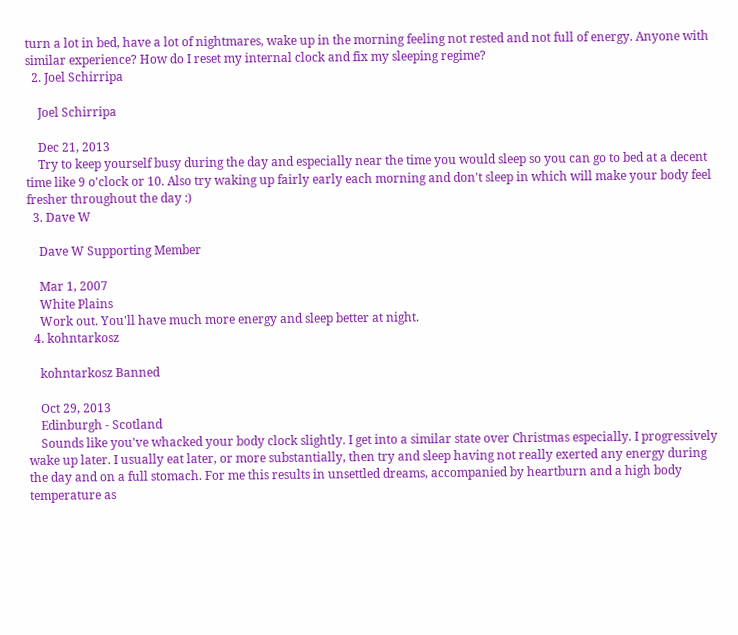turn a lot in bed, have a lot of nightmares, wake up in the morning feeling not rested and not full of energy. Anyone with similar experience? How do I reset my internal clock and fix my sleeping regime?
  2. Joel Schirripa

    Joel Schirripa

    Dec 21, 2013
    Try to keep yourself busy during the day and especially near the time you would sleep so you can go to bed at a decent time like 9 o'clock or 10. Also try waking up fairly early each morning and don't sleep in which will make your body feel fresher throughout the day :)
  3. Dave W

    Dave W Supporting Member

    Mar 1, 2007
    White Plains
    Work out. You'll have much more energy and sleep better at night.
  4. kohntarkosz

    kohntarkosz Banned

    Oct 29, 2013
    Edinburgh - Scotland
    Sounds like you've whacked your body clock slightly. I get into a similar state over Christmas especially. I progressively wake up later. I usually eat later, or more substantially, then try and sleep having not really exerted any energy during the day and on a full stomach. For me this results in unsettled dreams, accompanied by heartburn and a high body temperature as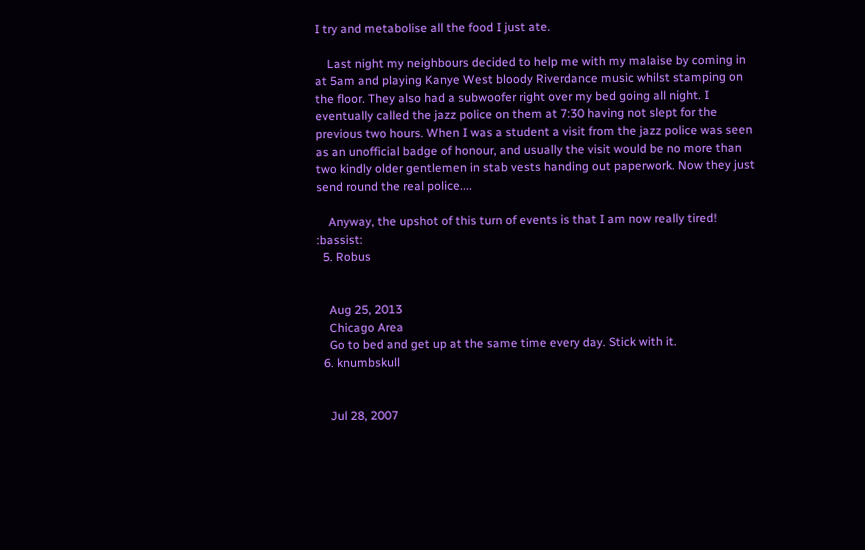I try and metabolise all the food I just ate.

    Last night my neighbours decided to help me with my malaise by coming in at 5am and playing Kanye West bloody Riverdance music whilst stamping on the floor. They also had a subwoofer right over my bed going all night. I eventually called the jazz police on them at 7:30 having not slept for the previous two hours. When I was a student a visit from the jazz police was seen as an unofficial badge of honour, and usually the visit would be no more than two kindly older gentlemen in stab vests handing out paperwork. Now they just send round the real police....

    Anyway, the upshot of this turn of events is that I am now really tired! :bassist:
  5. Robus


    Aug 25, 2013
    Chicago Area
    Go to bed and get up at the same time every day. Stick with it.
  6. knumbskull


    Jul 28, 2007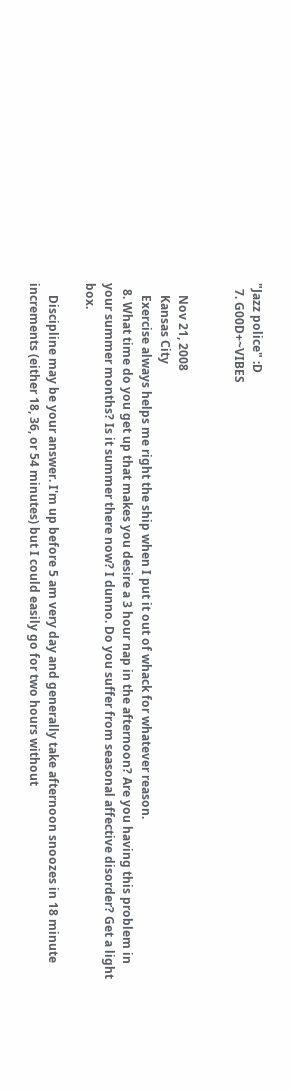"Jazz police" :D
  7. G00D+~VIBES


    Nov 21, 2008
    Kansas City
    Exercise always helps me right the ship when I put it out of whack for whatever reason.
  8. What time do you get up that makes you desire a 3 hour nap in the afternoon? Are you having this problem in your summer months? Is it summer there now? I dunno. Do you suffer from seasonal affective disorder? Get a light box.

    Discipline may be your answer. I'm up before 5 am very day and generally take afternoon snoozes in 18 minute increments (either 18, 36, or 54 minutes) but I could easily go for two hours without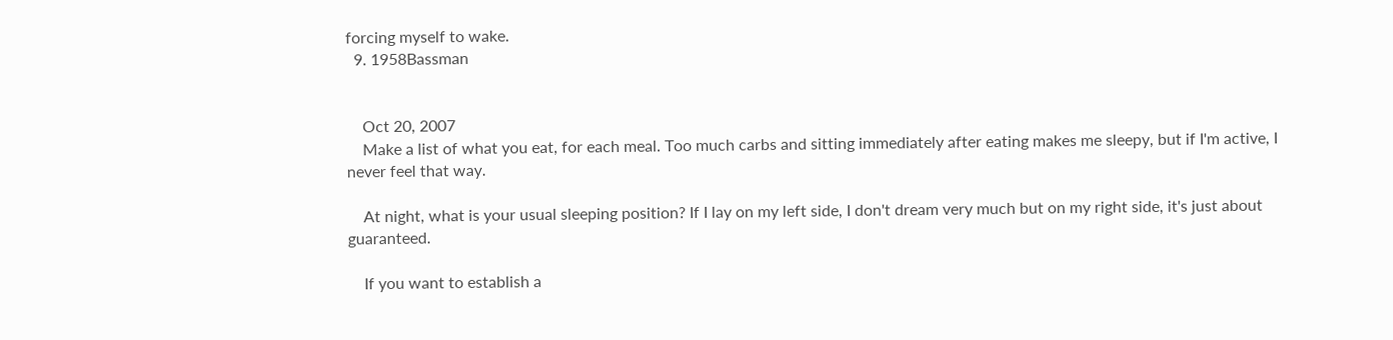forcing myself to wake.
  9. 1958Bassman


    Oct 20, 2007
    Make a list of what you eat, for each meal. Too much carbs and sitting immediately after eating makes me sleepy, but if I'm active, I never feel that way.

    At night, what is your usual sleeping position? If I lay on my left side, I don't dream very much but on my right side, it's just about guaranteed.

    If you want to establish a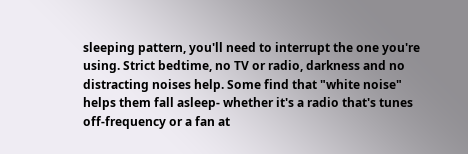sleeping pattern, you'll need to interrupt the one you're using. Strict bedtime, no TV or radio, darkness and no distracting noises help. Some find that "white noise" helps them fall asleep- whether it's a radio that's tunes off-frequency or a fan at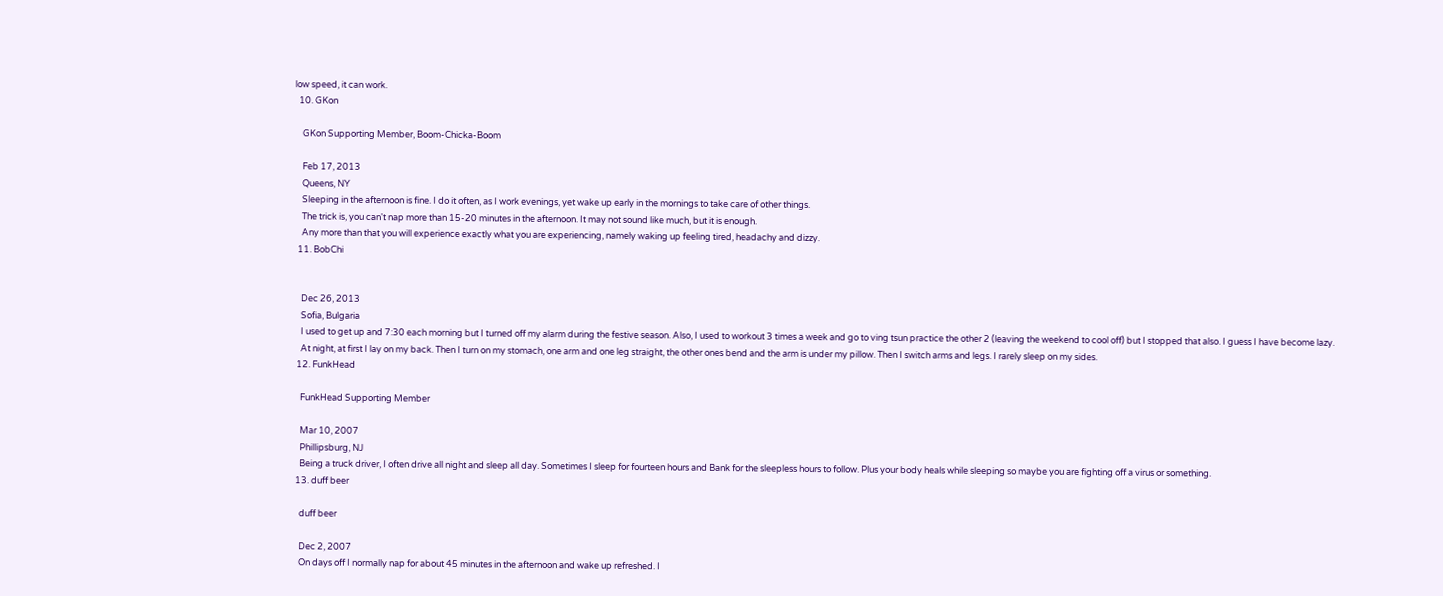low speed, it can work.
  10. GKon

    GKon Supporting Member, Boom-Chicka-Boom

    Feb 17, 2013
    Queens, NY
    Sleeping in the afternoon is fine. I do it often, as I work evenings, yet wake up early in the mornings to take care of other things.
    The trick is, you can't nap more than 15-20 minutes in the afternoon. It may not sound like much, but it is enough.
    Any more than that you will experience exactly what you are experiencing, namely waking up feeling tired, headachy and dizzy.
  11. BobChi


    Dec 26, 2013
    Sofia, Bulgaria
    I used to get up and 7:30 each morning but I turned off my alarm during the festive season. Also, I used to workout 3 times a week and go to ving tsun practice the other 2 (leaving the weekend to cool off) but I stopped that also. I guess I have become lazy.
    At night, at first I lay on my back. Then I turn on my stomach, one arm and one leg straight, the other ones bend and the arm is under my pillow. Then I switch arms and legs. I rarely sleep on my sides.
  12. FunkHead

    FunkHead Supporting Member

    Mar 10, 2007
    Phillipsburg, NJ
    Being a truck driver, I often drive all night and sleep all day. Sometimes I sleep for fourteen hours and Bank for the sleepless hours to follow. Plus your body heals while sleeping so maybe you are fighting off a virus or something.
  13. duff beer

    duff beer

    Dec 2, 2007
    On days off I normally nap for about 45 minutes in the afternoon and wake up refreshed. I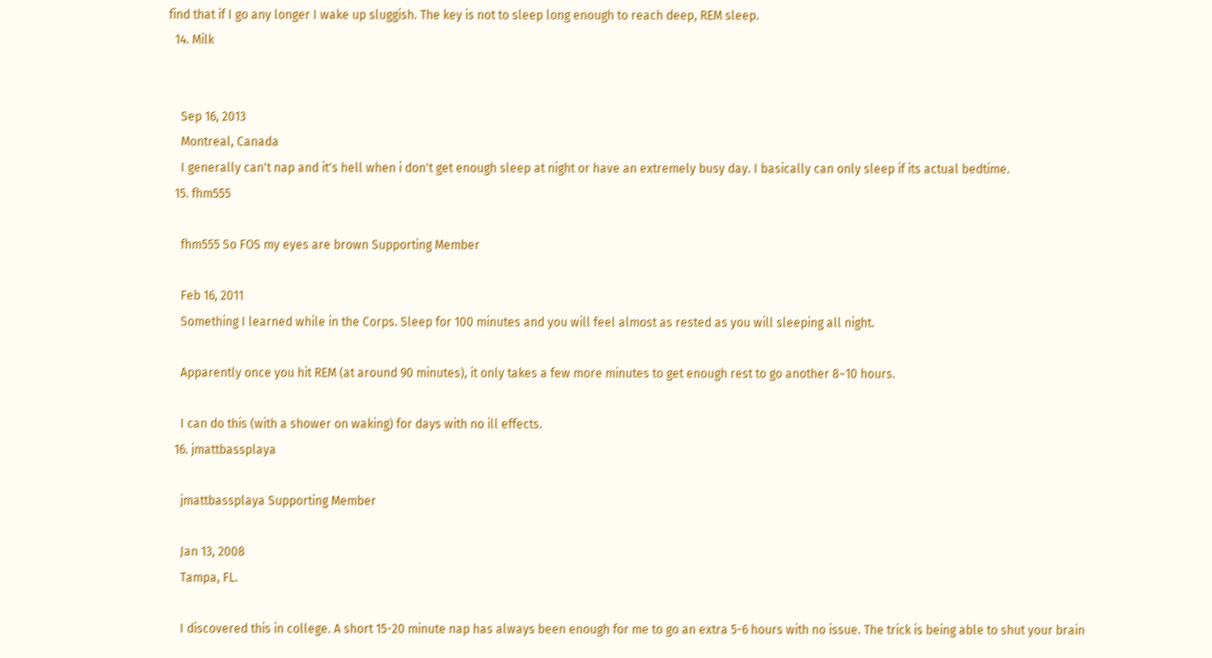find that if I go any longer I wake up sluggish. The key is not to sleep long enough to reach deep, REM sleep.
  14. Milk


    Sep 16, 2013
    Montreal, Canada
    I generally can't nap and it's hell when i don't get enough sleep at night or have an extremely busy day. I basically can only sleep if its actual bedtime.
  15. fhm555

    fhm555 So FOS my eyes are brown Supporting Member

    Feb 16, 2011
    Something I learned while in the Corps. Sleep for 100 minutes and you will feel almost as rested as you will sleeping all night.

    Apparently once you hit REM (at around 90 minutes), it only takes a few more minutes to get enough rest to go another 8~10 hours.

    I can do this (with a shower on waking) for days with no ill effects.
  16. jmattbassplaya

    jmattbassplaya Supporting Member

    Jan 13, 2008
    Tampa, FL.

    I discovered this in college. A short 15-20 minute nap has always been enough for me to go an extra 5-6 hours with no issue. The trick is being able to shut your brain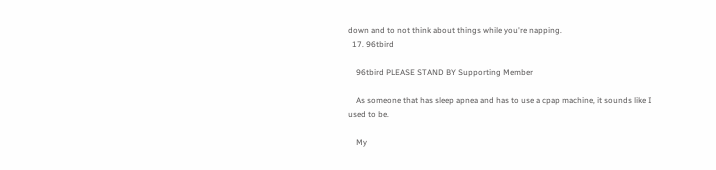down and to not think about things while you're napping.
  17. 96tbird

    96tbird PLEASE STAND BY Supporting Member

    As someone that has sleep apnea and has to use a cpap machine, it sounds like I used to be.

    My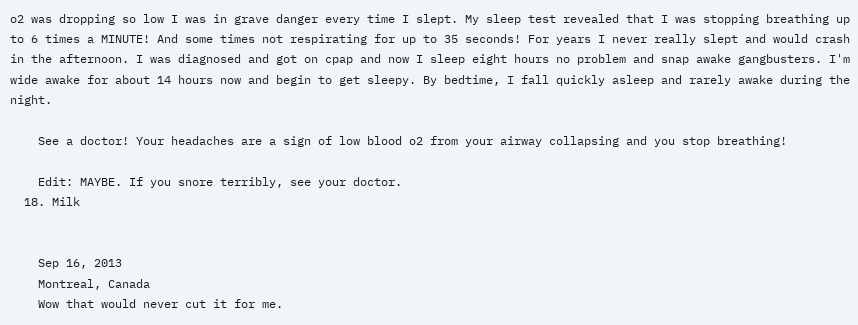o2 was dropping so low I was in grave danger every time I slept. My sleep test revealed that I was stopping breathing up to 6 times a MINUTE! And some times not respirating for up to 35 seconds! For years I never really slept and would crash in the afternoon. I was diagnosed and got on cpap and now I sleep eight hours no problem and snap awake gangbusters. I'm wide awake for about 14 hours now and begin to get sleepy. By bedtime, I fall quickly asleep and rarely awake during the night.

    See a doctor! Your headaches are a sign of low blood o2 from your airway collapsing and you stop breathing!

    Edit: MAYBE. If you snore terribly, see your doctor.
  18. Milk


    Sep 16, 2013
    Montreal, Canada
    Wow that would never cut it for me.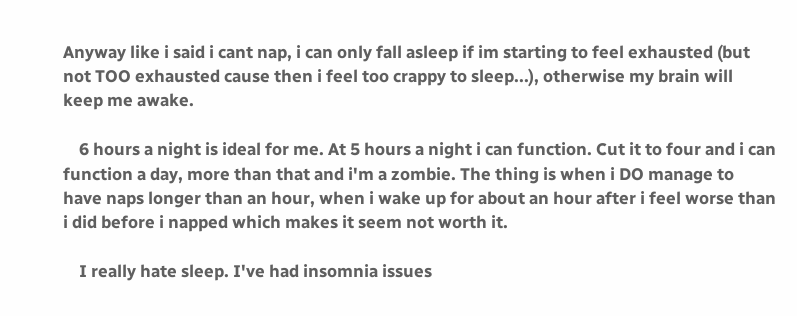Anyway like i said i cant nap, i can only fall asleep if im starting to feel exhausted (but not TOO exhausted cause then i feel too crappy to sleep...), otherwise my brain will keep me awake.

    6 hours a night is ideal for me. At 5 hours a night i can function. Cut it to four and i can function a day, more than that and i'm a zombie. The thing is when i DO manage to have naps longer than an hour, when i wake up for about an hour after i feel worse than i did before i napped which makes it seem not worth it.

    I really hate sleep. I've had insomnia issues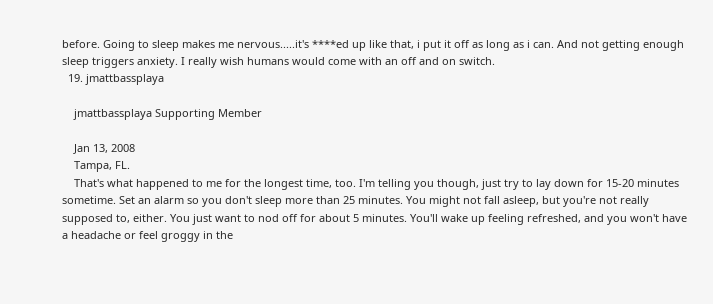before. Going to sleep makes me nervous.....it's ****ed up like that, i put it off as long as i can. And not getting enough sleep triggers anxiety. I really wish humans would come with an off and on switch.
  19. jmattbassplaya

    jmattbassplaya Supporting Member

    Jan 13, 2008
    Tampa, FL.
    That's what happened to me for the longest time, too. I'm telling you though, just try to lay down for 15-20 minutes sometime. Set an alarm so you don't sleep more than 25 minutes. You might not fall asleep, but you're not really supposed to, either. You just want to nod off for about 5 minutes. You'll wake up feeling refreshed, and you won't have a headache or feel groggy in the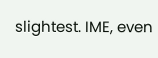slightest. IME, even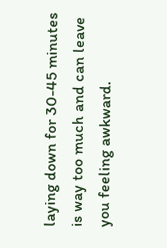laying down for 30-45 minutes is way too much and can leave you feeling awkward.